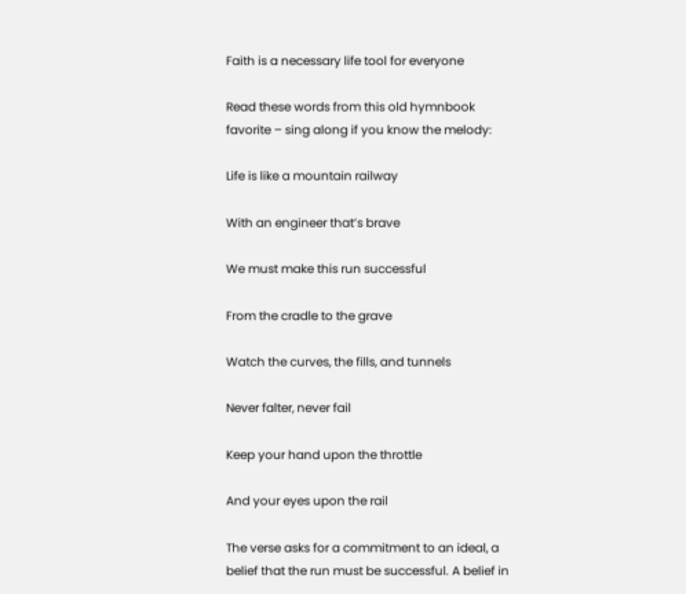Faith is a necessary life tool for everyone

Read these words from this old hymnbook favorite – sing along if you know the melody:

Life is like a mountain railway

With an engineer that’s brave

We must make this run successful

From the cradle to the grave

Watch the curves, the fills, and tunnels

Never falter, never fail

Keep your hand upon the throttle

And your eyes upon the rail

The verse asks for a commitment to an ideal, a belief that the run must be successful. A belief in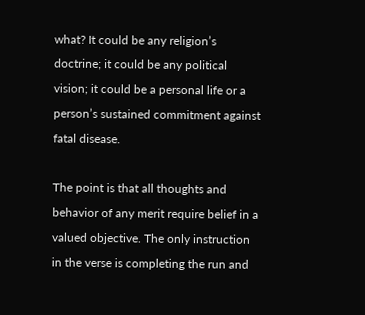what? It could be any religion’s doctrine; it could be any political vision; it could be a personal life or a person’s sustained commitment against fatal disease.

The point is that all thoughts and behavior of any merit require belief in a valued objective. The only instruction in the verse is completing the run and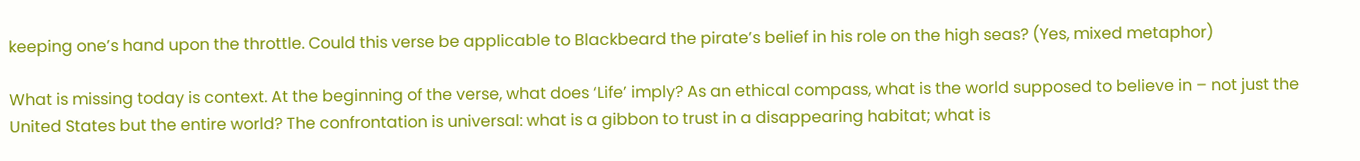keeping one’s hand upon the throttle. Could this verse be applicable to Blackbeard the pirate’s belief in his role on the high seas? (Yes, mixed metaphor)

What is missing today is context. At the beginning of the verse, what does ‘Life’ imply? As an ethical compass, what is the world supposed to believe in – not just the United States but the entire world? The confrontation is universal: what is a gibbon to trust in a disappearing habitat; what is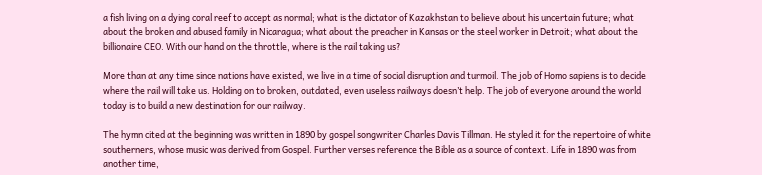a fish living on a dying coral reef to accept as normal; what is the dictator of Kazakhstan to believe about his uncertain future; what about the broken and abused family in Nicaragua; what about the preacher in Kansas or the steel worker in Detroit; what about the billionaire CEO. With our hand on the throttle, where is the rail taking us?

More than at any time since nations have existed, we live in a time of social disruption and turmoil. The job of Homo sapiens is to decide where the rail will take us. Holding on to broken, outdated, even useless railways doesn’t help. The job of everyone around the world today is to build a new destination for our railway.

The hymn cited at the beginning was written in 1890 by gospel songwriter Charles Davis Tillman. He styled it for the repertoire of white southerners, whose music was derived from Gospel. Further verses reference the Bible as a source of context. Life in 1890 was from another time,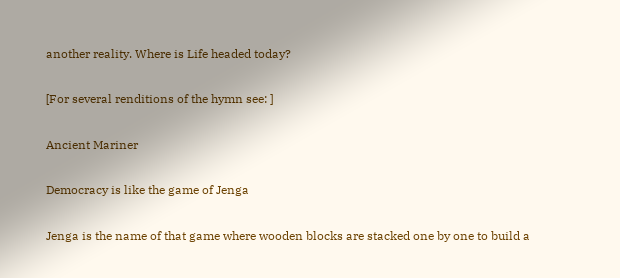another reality. Where is Life headed today?

[For several renditions of the hymn see: ]

Ancient Mariner

Democracy is like the game of Jenga

Jenga is the name of that game where wooden blocks are stacked one by one to build a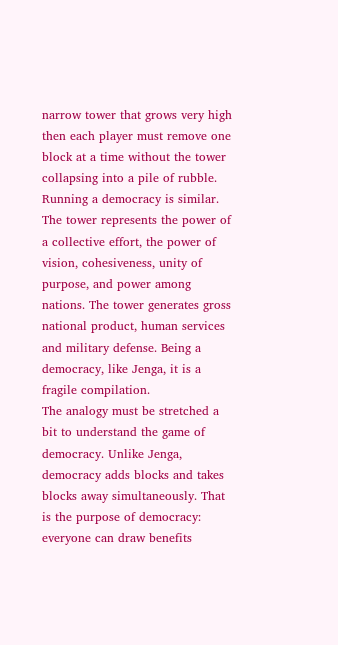narrow tower that grows very high then each player must remove one block at a time without the tower collapsing into a pile of rubble.
Running a democracy is similar. The tower represents the power of a collective effort, the power of vision, cohesiveness, unity of purpose, and power among nations. The tower generates gross national product, human services and military defense. Being a democracy, like Jenga, it is a fragile compilation.
The analogy must be stretched a bit to understand the game of democracy. Unlike Jenga, democracy adds blocks and takes blocks away simultaneously. That is the purpose of democracy: everyone can draw benefits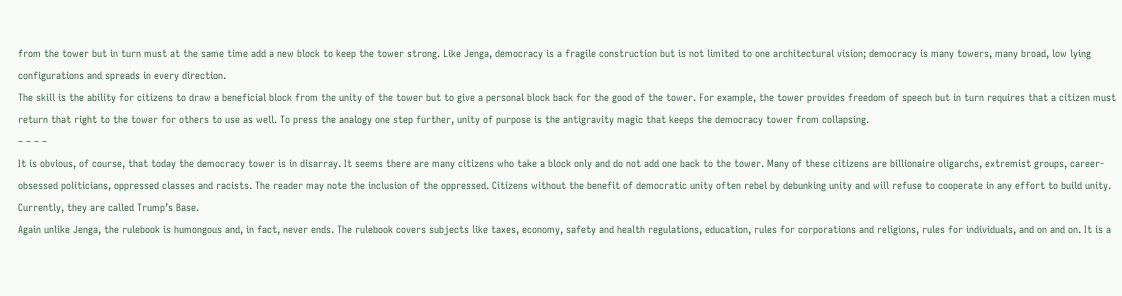from the tower but in turn must at the same time add a new block to keep the tower strong. Like Jenga, democracy is a fragile construction but is not limited to one architectural vision; democracy is many towers, many broad, low lying configurations and spreads in every direction.
The skill is the ability for citizens to draw a beneficial block from the unity of the tower but to give a personal block back for the good of the tower. For example, the tower provides freedom of speech but in turn requires that a citizen must return that right to the tower for others to use as well. To press the analogy one step further, unity of purpose is the antigravity magic that keeps the democracy tower from collapsing.
– – – –
It is obvious, of course, that today the democracy tower is in disarray. It seems there are many citizens who take a block only and do not add one back to the tower. Many of these citizens are billionaire oligarchs, extremist groups, career-obsessed politicians, oppressed classes and racists. The reader may note the inclusion of the oppressed. Citizens without the benefit of democratic unity often rebel by debunking unity and will refuse to cooperate in any effort to build unity. Currently, they are called Trump’s Base.
Again unlike Jenga, the rulebook is humongous and, in fact, never ends. The rulebook covers subjects like taxes, economy, safety and health regulations, education, rules for corporations and religions, rules for individuals, and on and on. It is a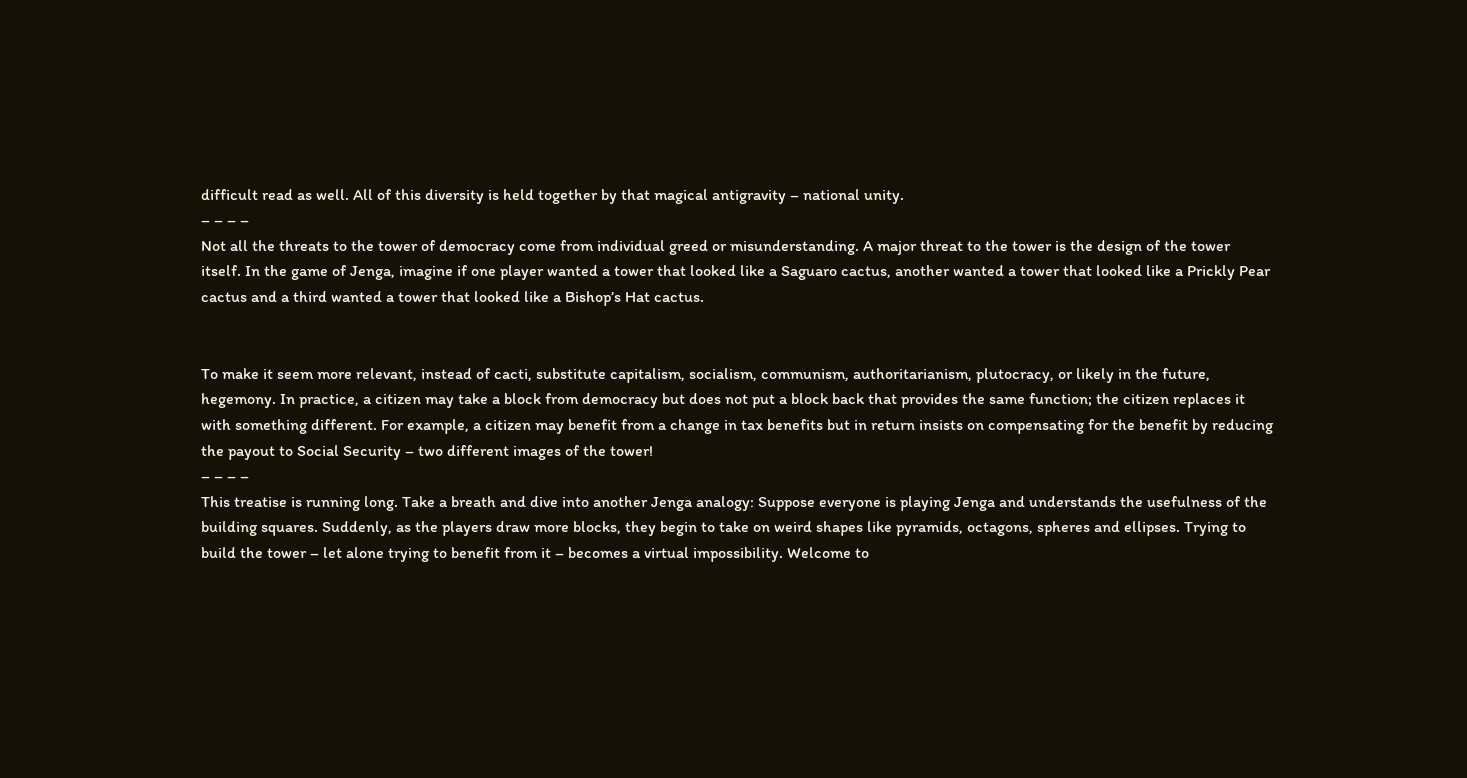difficult read as well. All of this diversity is held together by that magical antigravity – national unity.
– – – –
Not all the threats to the tower of democracy come from individual greed or misunderstanding. A major threat to the tower is the design of the tower itself. In the game of Jenga, imagine if one player wanted a tower that looked like a Saguaro cactus, another wanted a tower that looked like a Prickly Pear cactus and a third wanted a tower that looked like a Bishop’s Hat cactus.


To make it seem more relevant, instead of cacti, substitute capitalism, socialism, communism, authoritarianism, plutocracy, or likely in the future, hegemony. In practice, a citizen may take a block from democracy but does not put a block back that provides the same function; the citizen replaces it with something different. For example, a citizen may benefit from a change in tax benefits but in return insists on compensating for the benefit by reducing the payout to Social Security – two different images of the tower!
– – – –
This treatise is running long. Take a breath and dive into another Jenga analogy: Suppose everyone is playing Jenga and understands the usefulness of the building squares. Suddenly, as the players draw more blocks, they begin to take on weird shapes like pyramids, octagons, spheres and ellipses. Trying to build the tower – let alone trying to benefit from it – becomes a virtual impossibility. Welcome to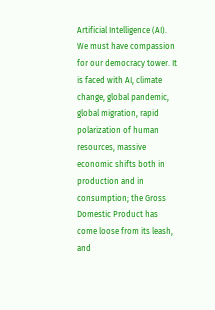Artificial Intelligence (AI).
We must have compassion for our democracy tower. It is faced with AI, climate change, global pandemic, global migration, rapid polarization of human resources, massive economic shifts both in production and in consumption; the Gross Domestic Product has come loose from its leash, and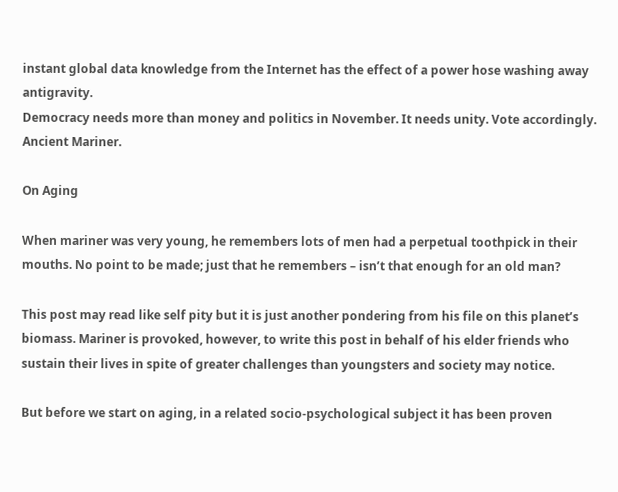instant global data knowledge from the Internet has the effect of a power hose washing away antigravity.
Democracy needs more than money and politics in November. It needs unity. Vote accordingly.
Ancient Mariner.

On Aging

When mariner was very young, he remembers lots of men had a perpetual toothpick in their mouths. No point to be made; just that he remembers – isn’t that enough for an old man?

This post may read like self pity but it is just another pondering from his file on this planet’s biomass. Mariner is provoked, however, to write this post in behalf of his elder friends who sustain their lives in spite of greater challenges than youngsters and society may notice.

But before we start on aging, in a related socio-psychological subject it has been proven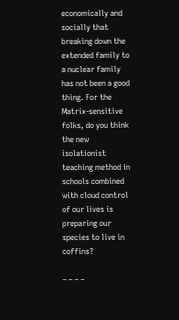economically and socially that breaking down the extended family to a nuclear family has not been a good thing. For the Matrix-sensitive folks, do you think the new isolationist teaching method in schools combined with cloud control of our lives is preparing our species to live in coffins?

– – – –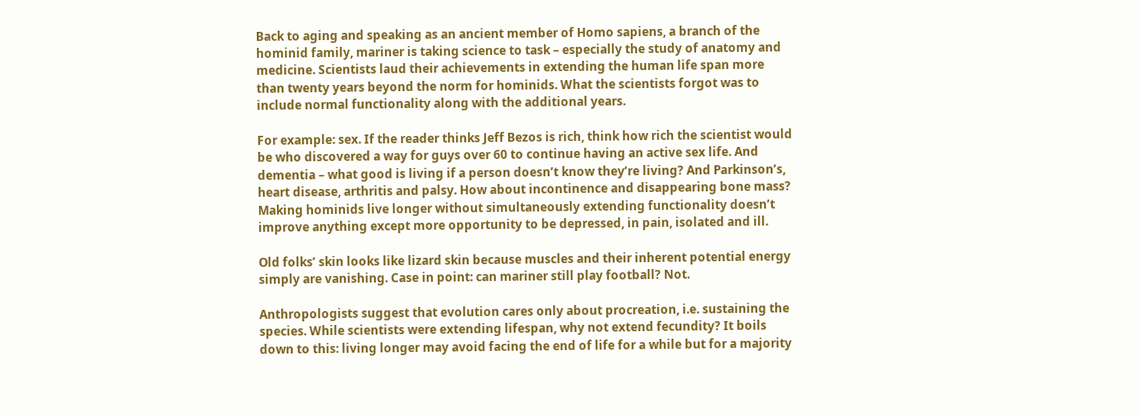Back to aging and speaking as an ancient member of Homo sapiens, a branch of the hominid family, mariner is taking science to task – especially the study of anatomy and medicine. Scientists laud their achievements in extending the human life span more than twenty years beyond the norm for hominids. What the scientists forgot was to include normal functionality along with the additional years.

For example: sex. If the reader thinks Jeff Bezos is rich, think how rich the scientist would be who discovered a way for guys over 60 to continue having an active sex life. And dementia – what good is living if a person doesn’t know they’re living? And Parkinson’s, heart disease, arthritis and palsy. How about incontinence and disappearing bone mass? Making hominids live longer without simultaneously extending functionality doesn’t improve anything except more opportunity to be depressed, in pain, isolated and ill.

Old folks’ skin looks like lizard skin because muscles and their inherent potential energy simply are vanishing. Case in point: can mariner still play football? Not.

Anthropologists suggest that evolution cares only about procreation, i.e. sustaining the species. While scientists were extending lifespan, why not extend fecundity? It boils down to this: living longer may avoid facing the end of life for a while but for a majority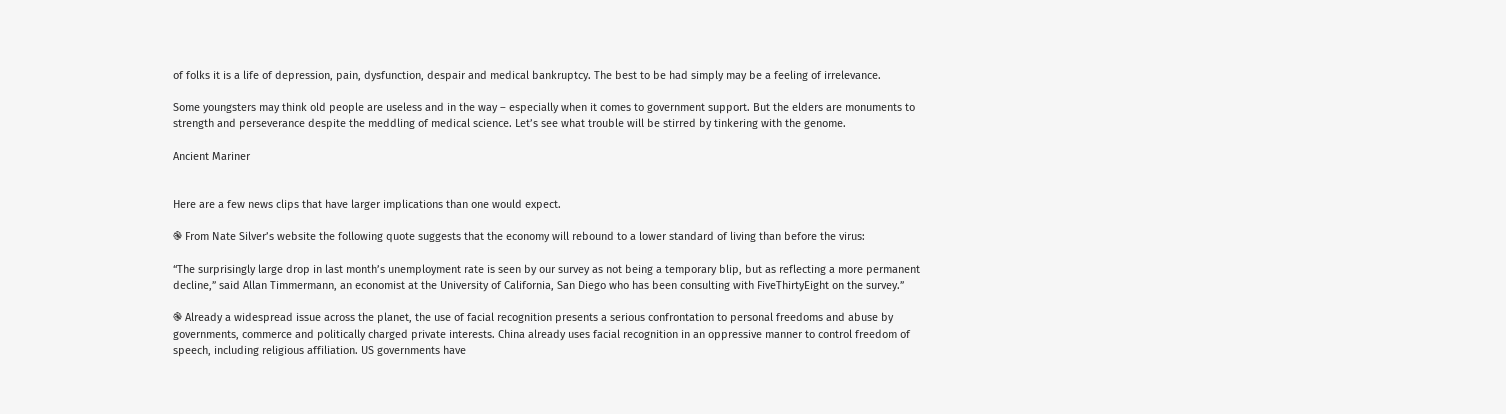of folks it is a life of depression, pain, dysfunction, despair and medical bankruptcy. The best to be had simply may be a feeling of irrelevance.

Some youngsters may think old people are useless and in the way – especially when it comes to government support. But the elders are monuments to strength and perseverance despite the meddling of medical science. Let’s see what trouble will be stirred by tinkering with the genome.

Ancient Mariner


Here are a few news clips that have larger implications than one would expect.

֎ From Nate Silver’s website the following quote suggests that the economy will rebound to a lower standard of living than before the virus:

“The surprisingly large drop in last month’s unemployment rate is seen by our survey as not being a temporary blip, but as reflecting a more permanent decline,” said Allan Timmermann, an economist at the University of California, San Diego who has been consulting with FiveThirtyEight on the survey.”

֎ Already a widespread issue across the planet, the use of facial recognition presents a serious confrontation to personal freedoms and abuse by governments, commerce and politically charged private interests. China already uses facial recognition in an oppressive manner to control freedom of speech, including religious affiliation. US governments have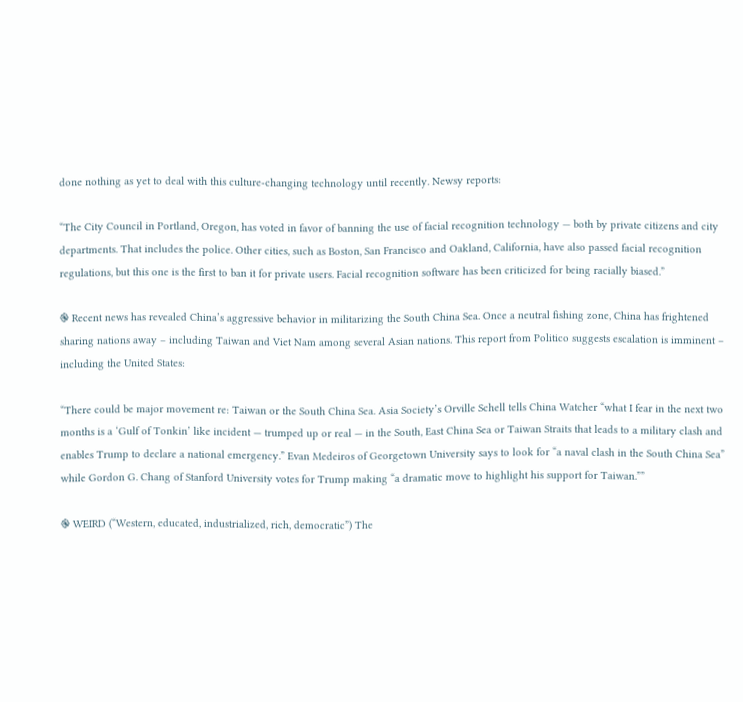done nothing as yet to deal with this culture-changing technology until recently. Newsy reports:

“The City Council in Portland, Oregon, has voted in favor of banning the use of facial recognition technology — both by private citizens and city departments. That includes the police. Other cities, such as Boston, San Francisco and Oakland, California, have also passed facial recognition regulations, but this one is the first to ban it for private users. Facial recognition software has been criticized for being racially biased.”

֎ Recent news has revealed China’s aggressive behavior in militarizing the South China Sea. Once a neutral fishing zone, China has frightened sharing nations away – including Taiwan and Viet Nam among several Asian nations. This report from Politico suggests escalation is imminent – including the United States:

“There could be major movement re: Taiwan or the South China Sea. Asia Society’s Orville Schell tells China Watcher “what I fear in the next two months is a ‘Gulf of Tonkin’ like incident — trumped up or real — in the South, East China Sea or Taiwan Straits that leads to a military clash and enables Trump to declare a national emergency.” Evan Medeiros of Georgetown University says to look for “a naval clash in the South China Sea” while Gordon G. Chang of Stanford University votes for Trump making “a dramatic move to highlight his support for Taiwan.””

֎ WEIRD (“Western, educated, industrialized, rich, democratic”) The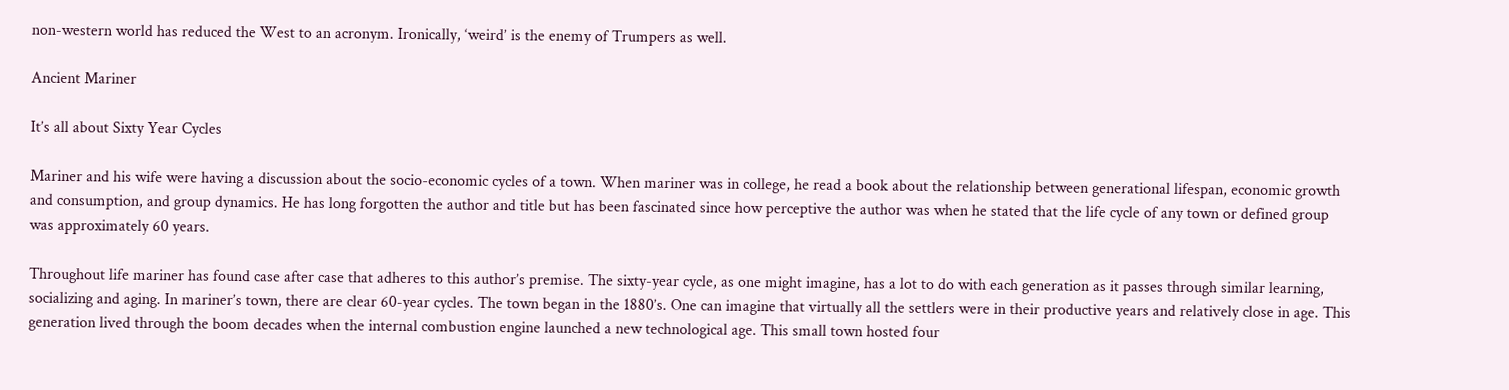non-western world has reduced the West to an acronym. Ironically, ‘weird’ is the enemy of Trumpers as well.

Ancient Mariner

It’s all about Sixty Year Cycles

Mariner and his wife were having a discussion about the socio-economic cycles of a town. When mariner was in college, he read a book about the relationship between generational lifespan, economic growth and consumption, and group dynamics. He has long forgotten the author and title but has been fascinated since how perceptive the author was when he stated that the life cycle of any town or defined group was approximately 60 years.

Throughout life mariner has found case after case that adheres to this author’s premise. The sixty-year cycle, as one might imagine, has a lot to do with each generation as it passes through similar learning, socializing and aging. In mariner’s town, there are clear 60-year cycles. The town began in the 1880’s. One can imagine that virtually all the settlers were in their productive years and relatively close in age. This generation lived through the boom decades when the internal combustion engine launched a new technological age. This small town hosted four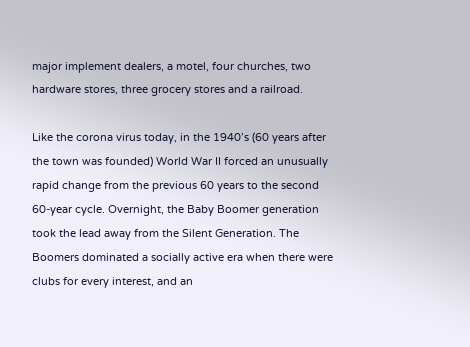major implement dealers, a motel, four churches, two hardware stores, three grocery stores and a railroad.

Like the corona virus today, in the 1940’s (60 years after the town was founded) World War II forced an unusually rapid change from the previous 60 years to the second 60-year cycle. Overnight, the Baby Boomer generation took the lead away from the Silent Generation. The Boomers dominated a socially active era when there were clubs for every interest, and an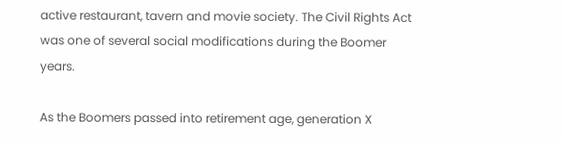active restaurant, tavern and movie society. The Civil Rights Act was one of several social modifications during the Boomer years.

As the Boomers passed into retirement age, generation X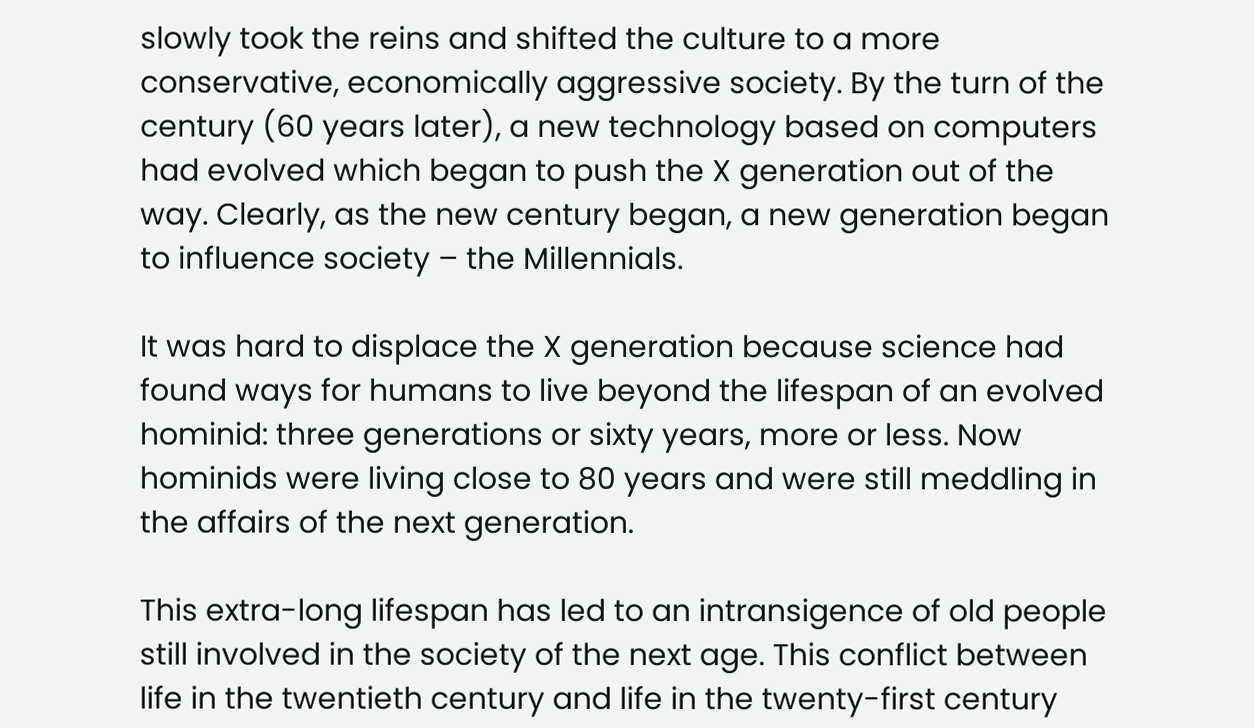slowly took the reins and shifted the culture to a more conservative, economically aggressive society. By the turn of the century (60 years later), a new technology based on computers had evolved which began to push the X generation out of the way. Clearly, as the new century began, a new generation began to influence society – the Millennials.

It was hard to displace the X generation because science had found ways for humans to live beyond the lifespan of an evolved hominid: three generations or sixty years, more or less. Now hominids were living close to 80 years and were still meddling in the affairs of the next generation.

This extra-long lifespan has led to an intransigence of old people still involved in the society of the next age. This conflict between life in the twentieth century and life in the twenty-first century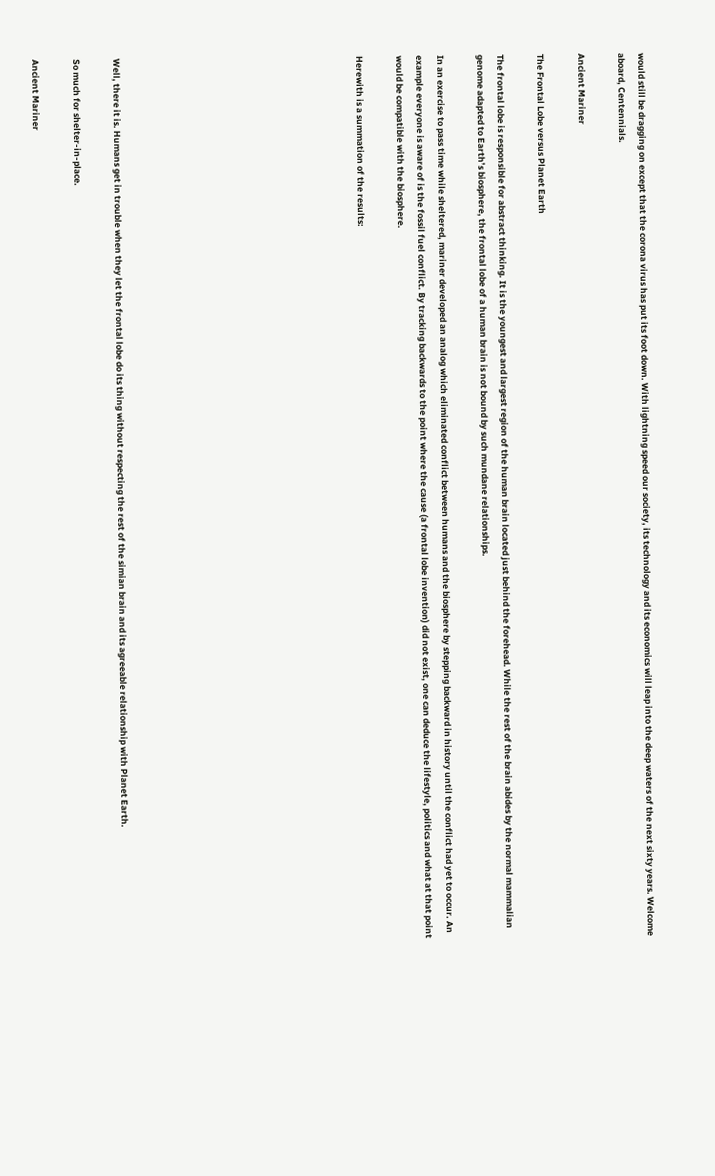would still be dragging on except that the corona virus has put its foot down. With lightning speed our society, its technology and its economics will leap into the deep waters of the next sixty years. Welcome aboard, Centennials.

Ancient Mariner

The Frontal Lobe versus Planet Earth

The frontal lobe is responsible for abstract thinking. It is the youngest and largest region of the human brain located just behind the forehead. While the rest of the brain abides by the normal mammalian genome adapted to Earth’s biosphere, the frontal lobe of a human brain is not bound by such mundane relationships.

In an exercise to pass time while sheltered, mariner developed an analog which eliminated conflict between humans and the biosphere by stepping backward in history until the conflict had yet to occur. An example everyone is aware of is the fossil fuel conflict. By tracking backwards to the point where the cause (a frontal lobe invention) did not exist, one can deduce the lifestyle, politics and what at that point would be compatible with the biosphere.

Herewith is a summation of the results:











Well, there it is. Humans get in trouble when they let the frontal lobe do its thing without respecting the rest of the simian brain and its agreeable relationship with Planet Earth.

So much for shelter-in-place.

Ancient Mariner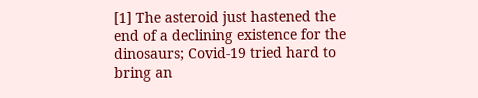[1] The asteroid just hastened the end of a declining existence for the dinosaurs; Covid-19 tried hard to bring an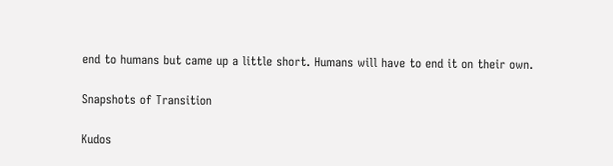end to humans but came up a little short. Humans will have to end it on their own.

Snapshots of Transition

Kudos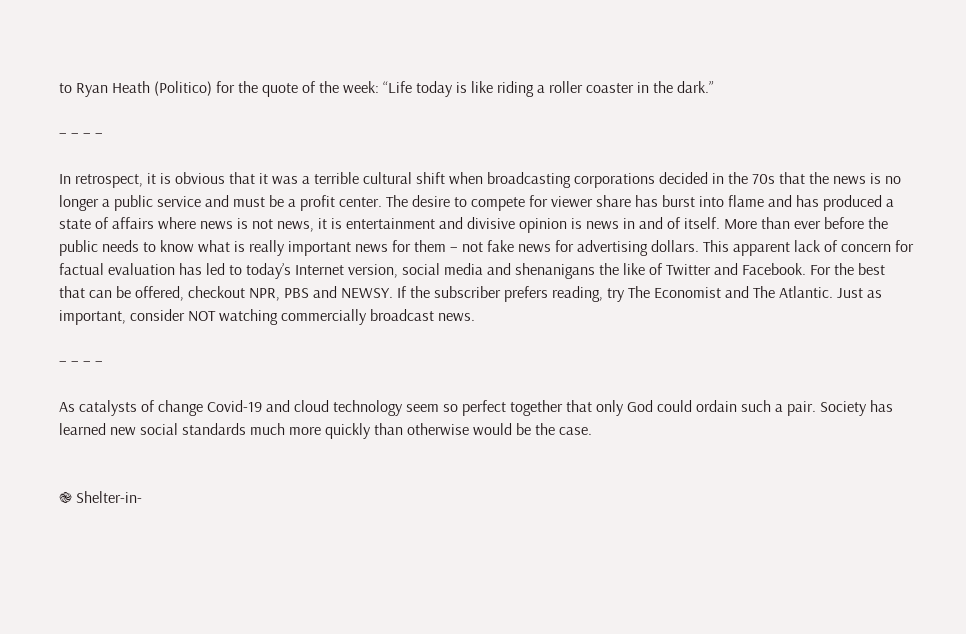to Ryan Heath (Politico) for the quote of the week: “Life today is like riding a roller coaster in the dark.”

– – – –

In retrospect, it is obvious that it was a terrible cultural shift when broadcasting corporations decided in the 70s that the news is no longer a public service and must be a profit center. The desire to compete for viewer share has burst into flame and has produced a state of affairs where news is not news, it is entertainment and divisive opinion is news in and of itself. More than ever before the public needs to know what is really important news for them – not fake news for advertising dollars. This apparent lack of concern for factual evaluation has led to today’s Internet version, social media and shenanigans the like of Twitter and Facebook. For the best that can be offered, checkout NPR, PBS and NEWSY. If the subscriber prefers reading, try The Economist and The Atlantic. Just as important, consider NOT watching commercially broadcast news.

– – – –

As catalysts of change Covid-19 and cloud technology seem so perfect together that only God could ordain such a pair. Society has learned new social standards much more quickly than otherwise would be the case.


֎ Shelter-in-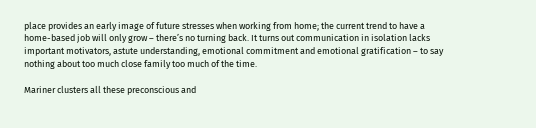place provides an early image of future stresses when working from home; the current trend to have a home-based job will only grow – there’s no turning back. It turns out communication in isolation lacks important motivators, astute understanding, emotional commitment and emotional gratification – to say nothing about too much close family too much of the time.

Mariner clusters all these preconscious and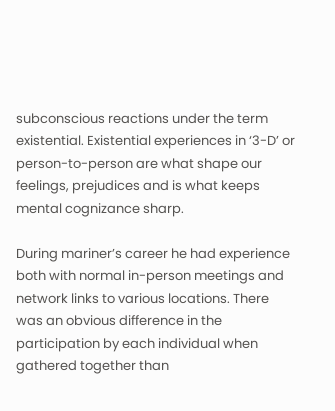subconscious reactions under the term existential. Existential experiences in ‘3-D’ or person-to-person are what shape our feelings, prejudices and is what keeps mental cognizance sharp.

During mariner’s career he had experience both with normal in-person meetings and network links to various locations. There was an obvious difference in the participation by each individual when gathered together than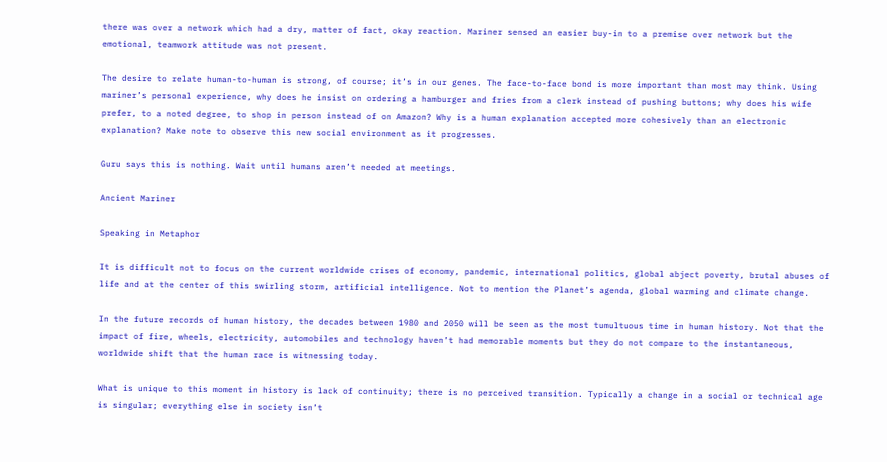there was over a network which had a dry, matter of fact, okay reaction. Mariner sensed an easier buy-in to a premise over network but the emotional, teamwork attitude was not present.

The desire to relate human-to-human is strong, of course; it’s in our genes. The face-to-face bond is more important than most may think. Using mariner’s personal experience, why does he insist on ordering a hamburger and fries from a clerk instead of pushing buttons; why does his wife prefer, to a noted degree, to shop in person instead of on Amazon? Why is a human explanation accepted more cohesively than an electronic explanation? Make note to observe this new social environment as it progresses.

Guru says this is nothing. Wait until humans aren’t needed at meetings.

Ancient Mariner

Speaking in Metaphor

It is difficult not to focus on the current worldwide crises of economy, pandemic, international politics, global abject poverty, brutal abuses of life and at the center of this swirling storm, artificial intelligence. Not to mention the Planet’s agenda, global warming and climate change.

In the future records of human history, the decades between 1980 and 2050 will be seen as the most tumultuous time in human history. Not that the impact of fire, wheels, electricity, automobiles and technology haven’t had memorable moments but they do not compare to the instantaneous, worldwide shift that the human race is witnessing today.

What is unique to this moment in history is lack of continuity; there is no perceived transition. Typically a change in a social or technical age is singular; everything else in society isn’t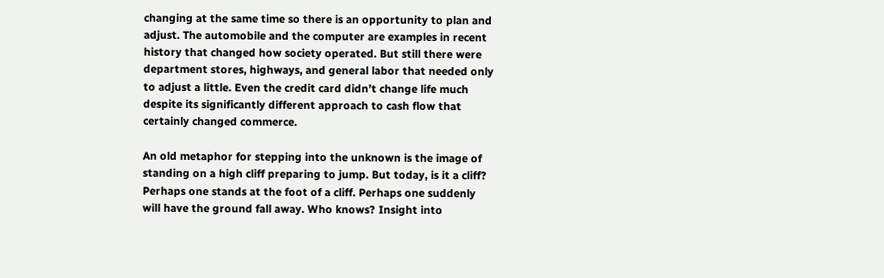changing at the same time so there is an opportunity to plan and adjust. The automobile and the computer are examples in recent history that changed how society operated. But still there were department stores, highways, and general labor that needed only to adjust a little. Even the credit card didn’t change life much despite its significantly different approach to cash flow that certainly changed commerce.

An old metaphor for stepping into the unknown is the image of standing on a high cliff preparing to jump. But today, is it a cliff? Perhaps one stands at the foot of a cliff. Perhaps one suddenly will have the ground fall away. Who knows? Insight into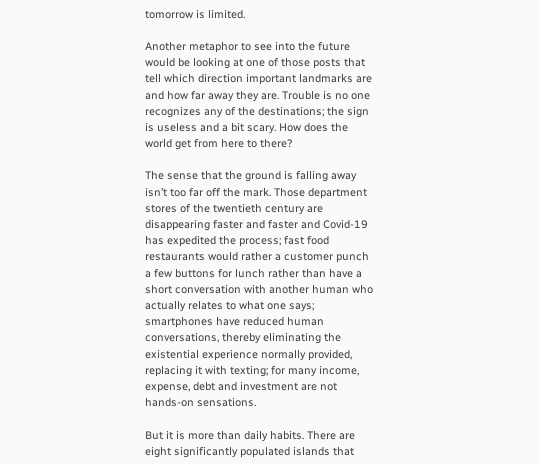tomorrow is limited.

Another metaphor to see into the future would be looking at one of those posts that tell which direction important landmarks are and how far away they are. Trouble is no one recognizes any of the destinations; the sign is useless and a bit scary. How does the world get from here to there?

The sense that the ground is falling away isn’t too far off the mark. Those department stores of the twentieth century are disappearing faster and faster and Covid-19 has expedited the process; fast food restaurants would rather a customer punch a few buttons for lunch rather than have a short conversation with another human who actually relates to what one says; smartphones have reduced human conversations, thereby eliminating the existential experience normally provided, replacing it with texting; for many income, expense, debt and investment are not hands-on sensations.

But it is more than daily habits. There are eight significantly populated islands that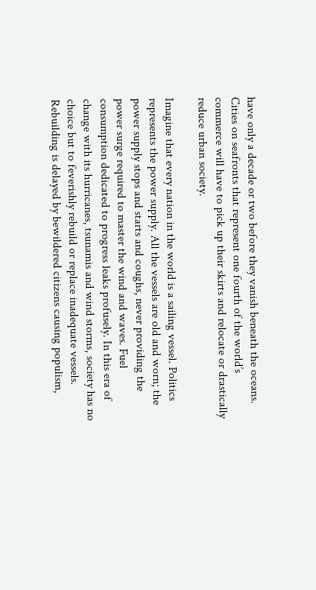have only a decade or two before they vanish beneath the oceans. Cities on seafronts that represent one fourth of the world’s commerce will have to pick up their skirts and relocate or drastically reduce urban society.

Imagine that every nation in the world is a sailing vessel. Politics represents the power supply. All the vessels are old and worn; the power supply stops and starts and coughs, never providing the power surge required to master the wind and waves. Fuel consumption dedicated to progress leaks profusely. In this era of change with its hurricanes, tsunamis and wind storms, society has no choice but to feverishly rebuild or replace inadequate vessels. Rebuilding is delayed by bewildered citizens causing populism,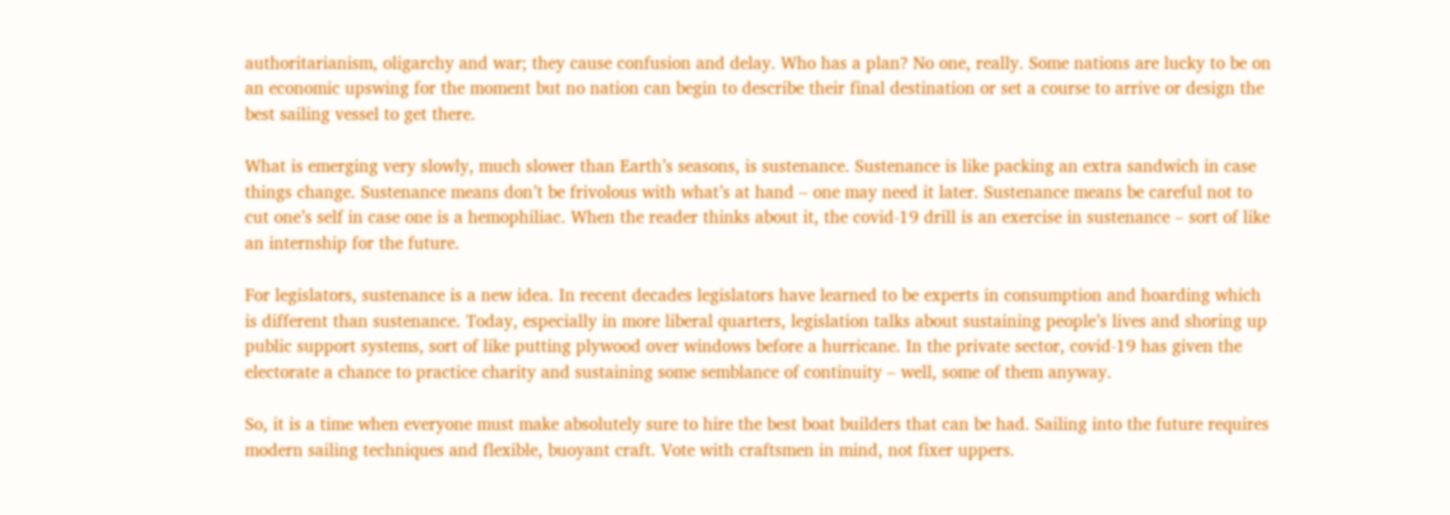authoritarianism, oligarchy and war; they cause confusion and delay. Who has a plan? No one, really. Some nations are lucky to be on an economic upswing for the moment but no nation can begin to describe their final destination or set a course to arrive or design the best sailing vessel to get there.

What is emerging very slowly, much slower than Earth’s seasons, is sustenance. Sustenance is like packing an extra sandwich in case things change. Sustenance means don’t be frivolous with what’s at hand – one may need it later. Sustenance means be careful not to cut one’s self in case one is a hemophiliac. When the reader thinks about it, the covid-19 drill is an exercise in sustenance – sort of like an internship for the future.

For legislators, sustenance is a new idea. In recent decades legislators have learned to be experts in consumption and hoarding which is different than sustenance. Today, especially in more liberal quarters, legislation talks about sustaining people’s lives and shoring up public support systems, sort of like putting plywood over windows before a hurricane. In the private sector, covid-19 has given the electorate a chance to practice charity and sustaining some semblance of continuity – well, some of them anyway.

So, it is a time when everyone must make absolutely sure to hire the best boat builders that can be had. Sailing into the future requires modern sailing techniques and flexible, buoyant craft. Vote with craftsmen in mind, not fixer uppers.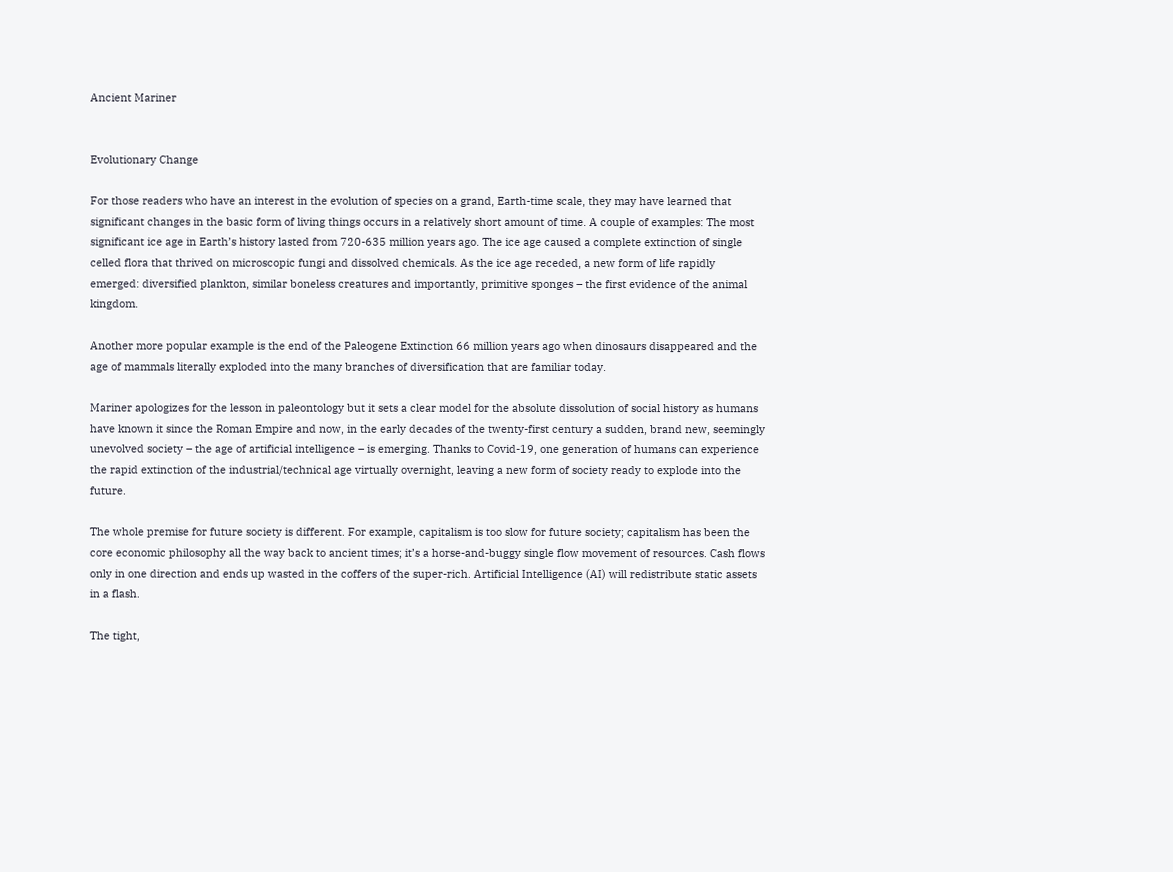Ancient Mariner


Evolutionary Change

For those readers who have an interest in the evolution of species on a grand, Earth-time scale, they may have learned that significant changes in the basic form of living things occurs in a relatively short amount of time. A couple of examples: The most significant ice age in Earth’s history lasted from 720-635 million years ago. The ice age caused a complete extinction of single celled flora that thrived on microscopic fungi and dissolved chemicals. As the ice age receded, a new form of life rapidly emerged: diversified plankton, similar boneless creatures and importantly, primitive sponges – the first evidence of the animal kingdom.

Another more popular example is the end of the Paleogene Extinction 66 million years ago when dinosaurs disappeared and the age of mammals literally exploded into the many branches of diversification that are familiar today.

Mariner apologizes for the lesson in paleontology but it sets a clear model for the absolute dissolution of social history as humans have known it since the Roman Empire and now, in the early decades of the twenty-first century a sudden, brand new, seemingly unevolved society – the age of artificial intelligence – is emerging. Thanks to Covid-19, one generation of humans can experience the rapid extinction of the industrial/technical age virtually overnight, leaving a new form of society ready to explode into the future.

The whole premise for future society is different. For example, capitalism is too slow for future society; capitalism has been the core economic philosophy all the way back to ancient times; it’s a horse-and-buggy single flow movement of resources. Cash flows only in one direction and ends up wasted in the coffers of the super-rich. Artificial Intelligence (AI) will redistribute static assets in a flash.

The tight,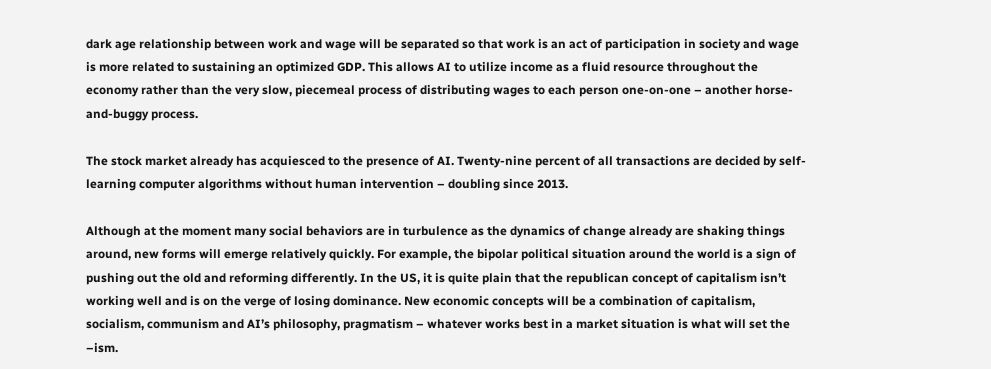dark age relationship between work and wage will be separated so that work is an act of participation in society and wage is more related to sustaining an optimized GDP. This allows AI to utilize income as a fluid resource throughout the economy rather than the very slow, piecemeal process of distributing wages to each person one-on-one – another horse-and-buggy process.

The stock market already has acquiesced to the presence of AI. Twenty-nine percent of all transactions are decided by self-learning computer algorithms without human intervention – doubling since 2013.

Although at the moment many social behaviors are in turbulence as the dynamics of change already are shaking things around, new forms will emerge relatively quickly. For example, the bipolar political situation around the world is a sign of pushing out the old and reforming differently. In the US, it is quite plain that the republican concept of capitalism isn’t working well and is on the verge of losing dominance. New economic concepts will be a combination of capitalism, socialism, communism and AI’s philosophy, pragmatism – whatever works best in a market situation is what will set the –ism.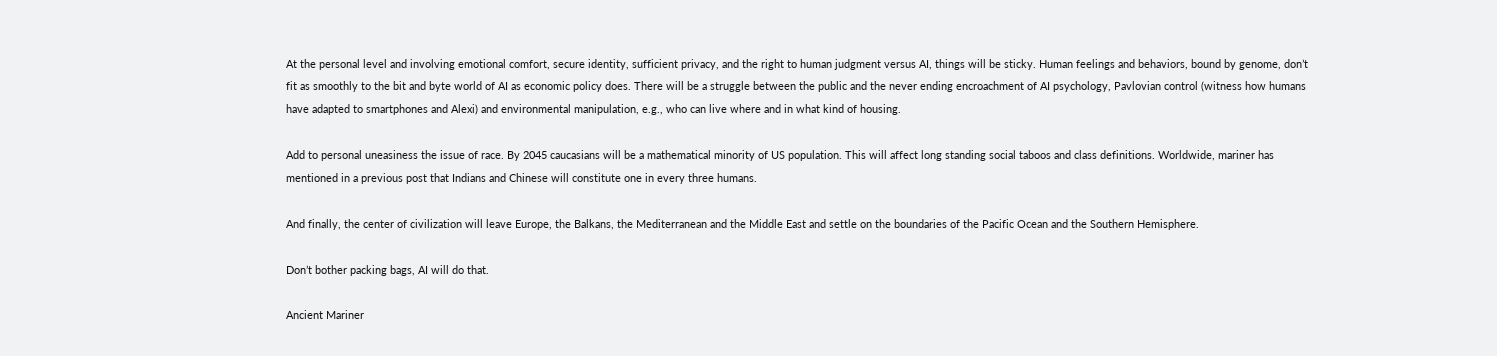At the personal level and involving emotional comfort, secure identity, sufficient privacy, and the right to human judgment versus AI, things will be sticky. Human feelings and behaviors, bound by genome, don’t fit as smoothly to the bit and byte world of AI as economic policy does. There will be a struggle between the public and the never ending encroachment of AI psychology, Pavlovian control (witness how humans have adapted to smartphones and Alexi) and environmental manipulation, e.g., who can live where and in what kind of housing.

Add to personal uneasiness the issue of race. By 2045 caucasians will be a mathematical minority of US population. This will affect long standing social taboos and class definitions. Worldwide, mariner has mentioned in a previous post that Indians and Chinese will constitute one in every three humans.

And finally, the center of civilization will leave Europe, the Balkans, the Mediterranean and the Middle East and settle on the boundaries of the Pacific Ocean and the Southern Hemisphere.

Don’t bother packing bags, AI will do that.

Ancient Mariner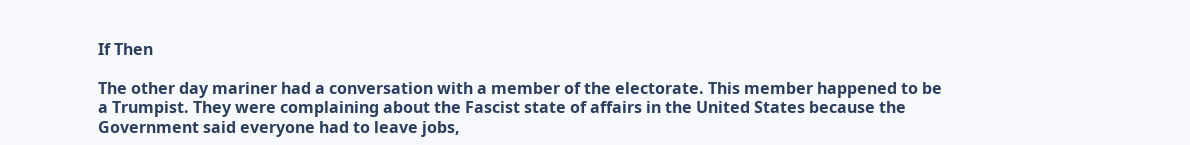If Then

The other day mariner had a conversation with a member of the electorate. This member happened to be a Trumpist. They were complaining about the Fascist state of affairs in the United States because the Government said everyone had to leave jobs,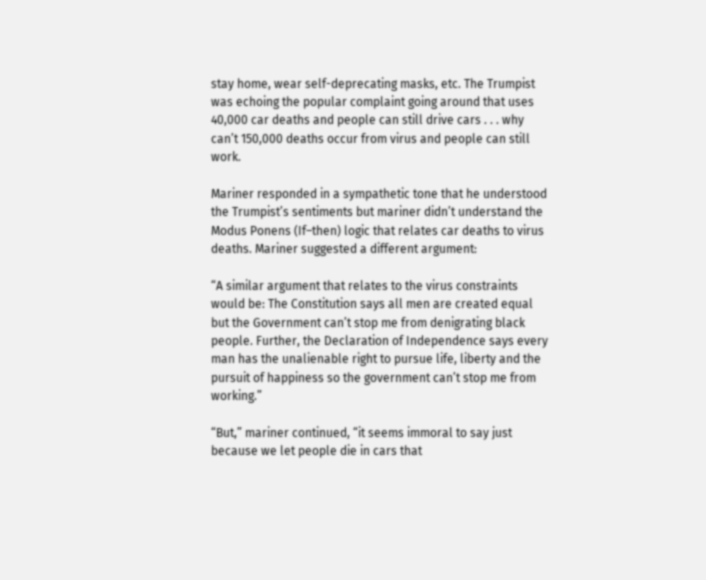stay home, wear self-deprecating masks, etc. The Trumpist was echoing the popular complaint going around that uses 40,000 car deaths and people can still drive cars . . . why can’t 150,000 deaths occur from virus and people can still work.

Mariner responded in a sympathetic tone that he understood the Trumpist’s sentiments but mariner didn’t understand the Modus Ponens (If–then) logic that relates car deaths to virus deaths. Mariner suggested a different argument:

“A similar argument that relates to the virus constraints would be: The Constitution says all men are created equal but the Government can’t stop me from denigrating black people. Further, the Declaration of Independence says every man has the unalienable right to pursue life, liberty and the pursuit of happiness so the government can’t stop me from working.”

“But,” mariner continued, “it seems immoral to say just because we let people die in cars that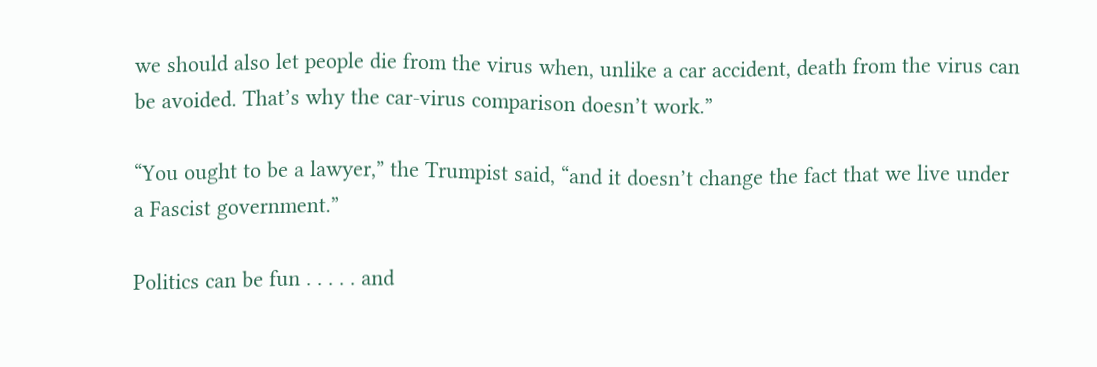we should also let people die from the virus when, unlike a car accident, death from the virus can be avoided. That’s why the car-virus comparison doesn’t work.”

“You ought to be a lawyer,” the Trumpist said, “and it doesn’t change the fact that we live under a Fascist government.”

Politics can be fun . . . . . and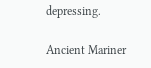depressing.

Ancient Mariner